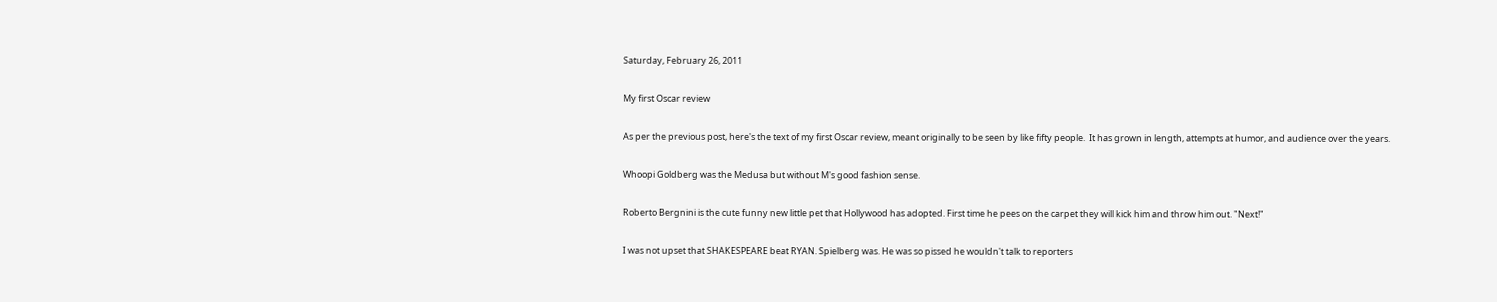Saturday, February 26, 2011

My first Oscar review

As per the previous post, here's the text of my first Oscar review, meant originally to be seen by like fifty people.  It has grown in length, attempts at humor, and audience over the years.

Whoopi Goldberg was the Medusa but without M's good fashion sense.

Roberto Bergnini is the cute funny new little pet that Hollywood has adopted. First time he pees on the carpet they will kick him and throw him out. "Next!"

I was not upset that SHAKESPEARE beat RYAN. Spielberg was. He was so pissed he wouldn't talk to reporters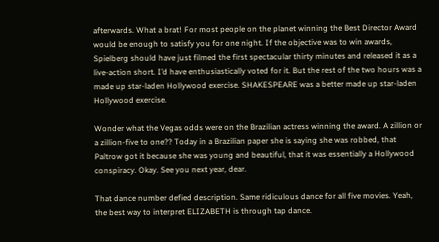afterwards. What a brat! For most people on the planet winning the Best Director Award would be enough to satisfy you for one night. If the objective was to win awards, Spielberg should have just filmed the first spectacular thirty minutes and released it as a live-action short. I’d have enthusiastically voted for it. But the rest of the two hours was a made up star-laden Hollywood exercise. SHAKESPEARE was a better made up star-laden Hollywood exercise.

Wonder what the Vegas odds were on the Brazilian actress winning the award. A zillion or a zillion-five to one?? Today in a Brazilian paper she is saying she was robbed, that Paltrow got it because she was young and beautiful, that it was essentially a Hollywood conspiracy. Okay. See you next year, dear.

That dance number defied description. Same ridiculous dance for all five movies. Yeah, the best way to interpret ELIZABETH is through tap dance.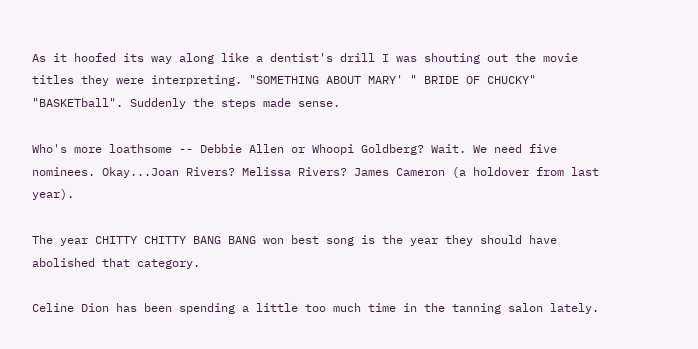As it hoofed its way along like a dentist's drill I was shouting out the movie titles they were interpreting. "SOMETHING ABOUT MARY' " BRIDE OF CHUCKY" "BASKETball". Suddenly the steps made sense.

Who's more loathsome -- Debbie Allen or Whoopi Goldberg? Wait. We need five nominees. Okay...Joan Rivers? Melissa Rivers? James Cameron (a holdover from last year).

The year CHITTY CHITTY BANG BANG won best song is the year they should have
abolished that category.

Celine Dion has been spending a little too much time in the tanning salon lately.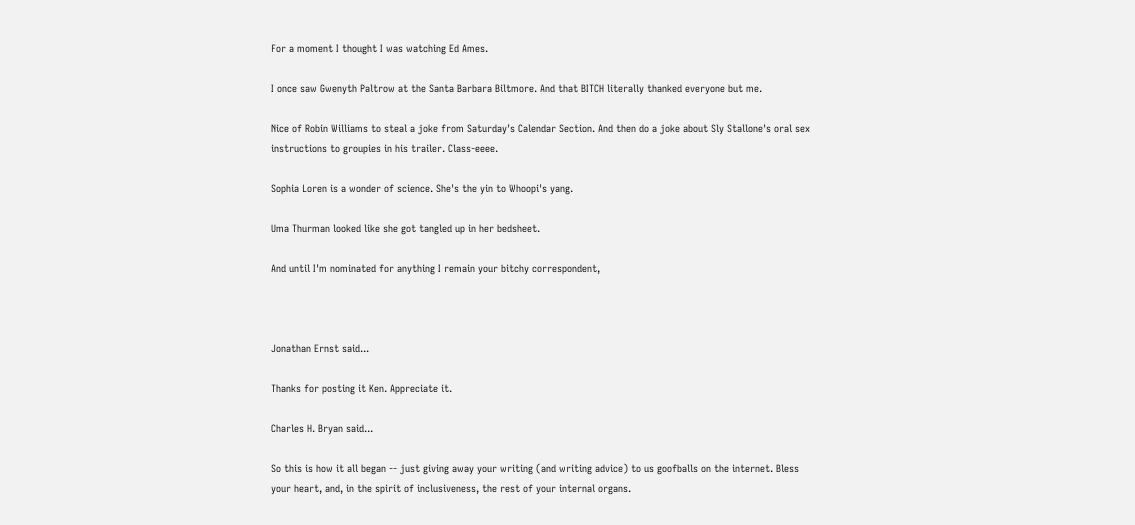For a moment I thought I was watching Ed Ames.

I once saw Gwenyth Paltrow at the Santa Barbara Biltmore. And that BITCH literally thanked everyone but me.

Nice of Robin Williams to steal a joke from Saturday's Calendar Section. And then do a joke about Sly Stallone's oral sex instructions to groupies in his trailer. Class-eeee.

Sophia Loren is a wonder of science. She's the yin to Whoopi's yang.

Uma Thurman looked like she got tangled up in her bedsheet.

And until I'm nominated for anything I remain your bitchy correspondent,



Jonathan Ernst said...

Thanks for posting it Ken. Appreciate it.

Charles H. Bryan said...

So this is how it all began -- just giving away your writing (and writing advice) to us goofballs on the internet. Bless your heart, and, in the spirit of inclusiveness, the rest of your internal organs.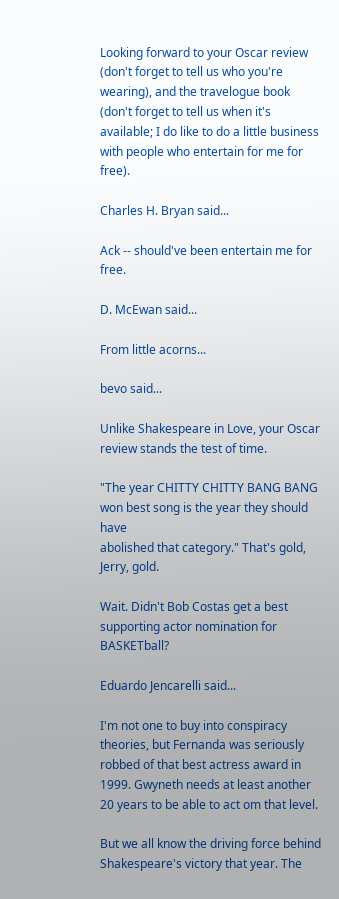Looking forward to your Oscar review (don't forget to tell us who you're wearing), and the travelogue book (don't forget to tell us when it's available; I do like to do a little business with people who entertain for me for free).

Charles H. Bryan said...

Ack -- should've been entertain me for free.

D. McEwan said...

From little acorns...

bevo said...

Unlike Shakespeare in Love, your Oscar review stands the test of time.

"The year CHITTY CHITTY BANG BANG won best song is the year they should have
abolished that category." That's gold, Jerry, gold.

Wait. Didn't Bob Costas get a best supporting actor nomination for BASKETball?

Eduardo Jencarelli said...

I'm not one to buy into conspiracy theories, but Fernanda was seriously robbed of that best actress award in 1999. Gwyneth needs at least another 20 years to be able to act om that level.

But we all know the driving force behind Shakespeare's victory that year. The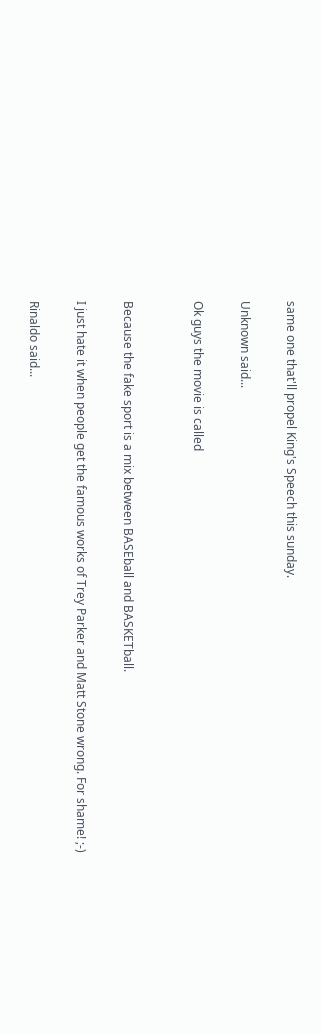same one that'll propel King's Speech this sunday.

Unknown said...

Ok guys the movie is called


Because the fake sport is a mix between BASEball and BASKETball.

I just hate it when people get the famous works of Trey Parker and Matt Stone wrong. For shame! ;-)

Rinaldo said...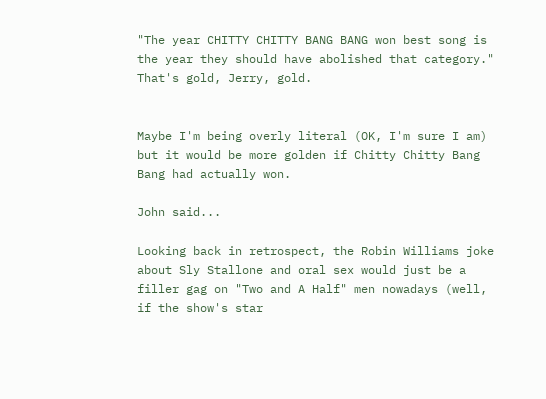"The year CHITTY CHITTY BANG BANG won best song is the year they should have abolished that category." That's gold, Jerry, gold.


Maybe I'm being overly literal (OK, I'm sure I am) but it would be more golden if Chitty Chitty Bang Bang had actually won.

John said...

Looking back in retrospect, the Robin Williams joke about Sly Stallone and oral sex would just be a filler gag on "Two and A Half" men nowadays (well, if the show's star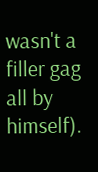wasn't a filler gag all by himself).